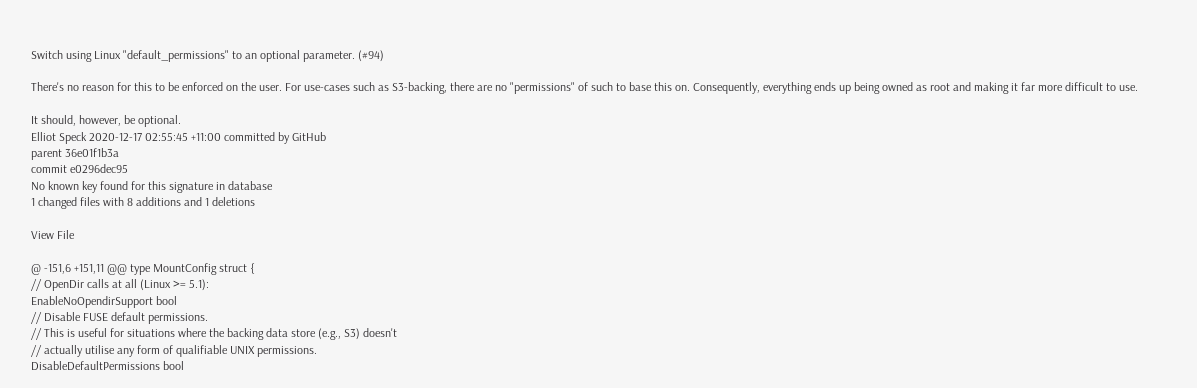Switch using Linux "default_permissions" to an optional parameter. (#94)

There's no reason for this to be enforced on the user. For use-cases such as S3-backing, there are no "permissions" of such to base this on. Consequently, everything ends up being owned as root and making it far more difficult to use.

It should, however, be optional.
Elliot Speck 2020-12-17 02:55:45 +11:00 committed by GitHub
parent 36e01f1b3a
commit e0296dec95
No known key found for this signature in database
1 changed files with 8 additions and 1 deletions

View File

@ -151,6 +151,11 @@ type MountConfig struct {
// OpenDir calls at all (Linux >= 5.1):
EnableNoOpendirSupport bool
// Disable FUSE default permissions.
// This is useful for situations where the backing data store (e.g., S3) doesn't
// actually utilise any form of qualifiable UNIX permissions.
DisableDefaultPermissions bool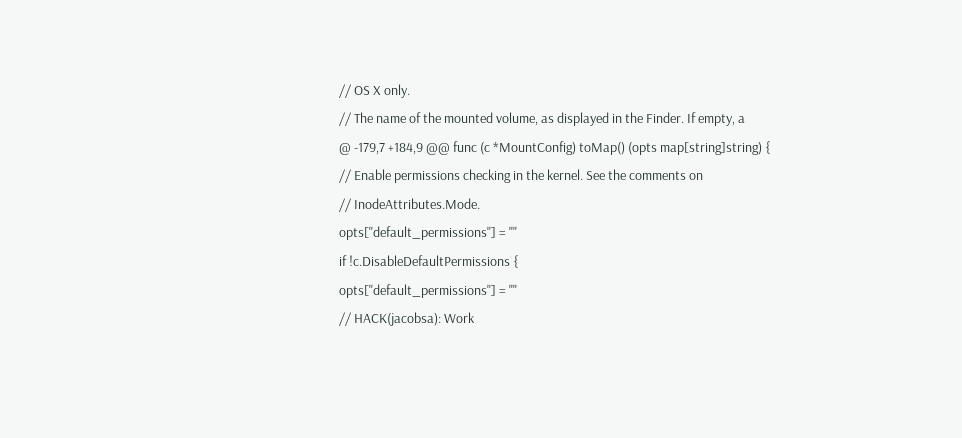// OS X only.
// The name of the mounted volume, as displayed in the Finder. If empty, a
@ -179,7 +184,9 @@ func (c *MountConfig) toMap() (opts map[string]string) {
// Enable permissions checking in the kernel. See the comments on
// InodeAttributes.Mode.
opts["default_permissions"] = ""
if !c.DisableDefaultPermissions {
opts["default_permissions"] = ""
// HACK(jacobsa): Work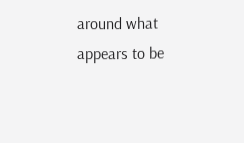around what appears to be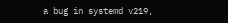a bug in systemd v219,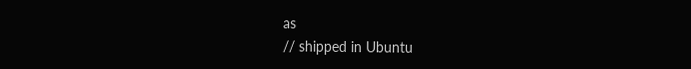as
// shipped in Ubuntu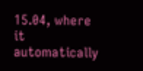15.04, where it automatically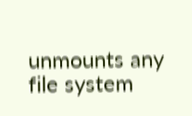unmounts any file system